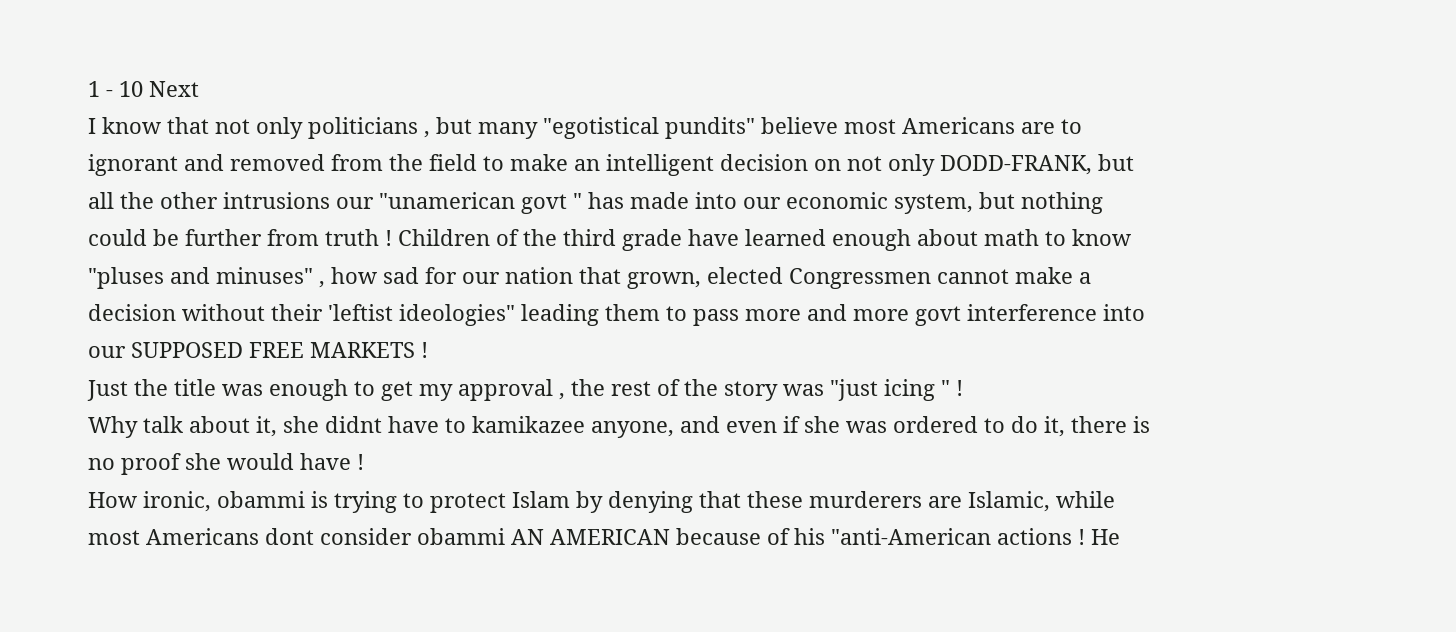1 - 10 Next
I know that not only politicians , but many "egotistical pundits" believe most Americans are to ignorant and removed from the field to make an intelligent decision on not only DODD-FRANK, but all the other intrusions our "unamerican govt " has made into our economic system, but nothing could be further from truth ! Children of the third grade have learned enough about math to know "pluses and minuses" , how sad for our nation that grown, elected Congressmen cannot make a decision without their 'leftist ideologies" leading them to pass more and more govt interference into our SUPPOSED FREE MARKETS !
Just the title was enough to get my approval , the rest of the story was "just icing " !
Why talk about it, she didnt have to kamikazee anyone, and even if she was ordered to do it, there is no proof she would have !
How ironic, obammi is trying to protect Islam by denying that these murderers are Islamic, while most Americans dont consider obammi AN AMERICAN because of his "anti-American actions ! He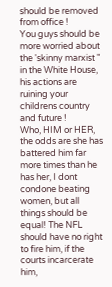should be removed from office !
You guys should be more worried about the 'skinny marxist " in the White House, his actions are ruining your childrens country and future !
Who, HIM or HER, the odds are she has battered him far more times than he has her, I dont condone beating women, but all things should be equal! The NFL should have no right to fire him, if the courts incarcerate him,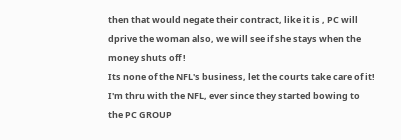then that would negate their contract, like it is , PC will dprive the woman also, we will see if she stays when the money shuts off !
Its none of the NFL's business, let the courts take care of it! I'm thru with the NFL, ever since they started bowing to the PC GROUP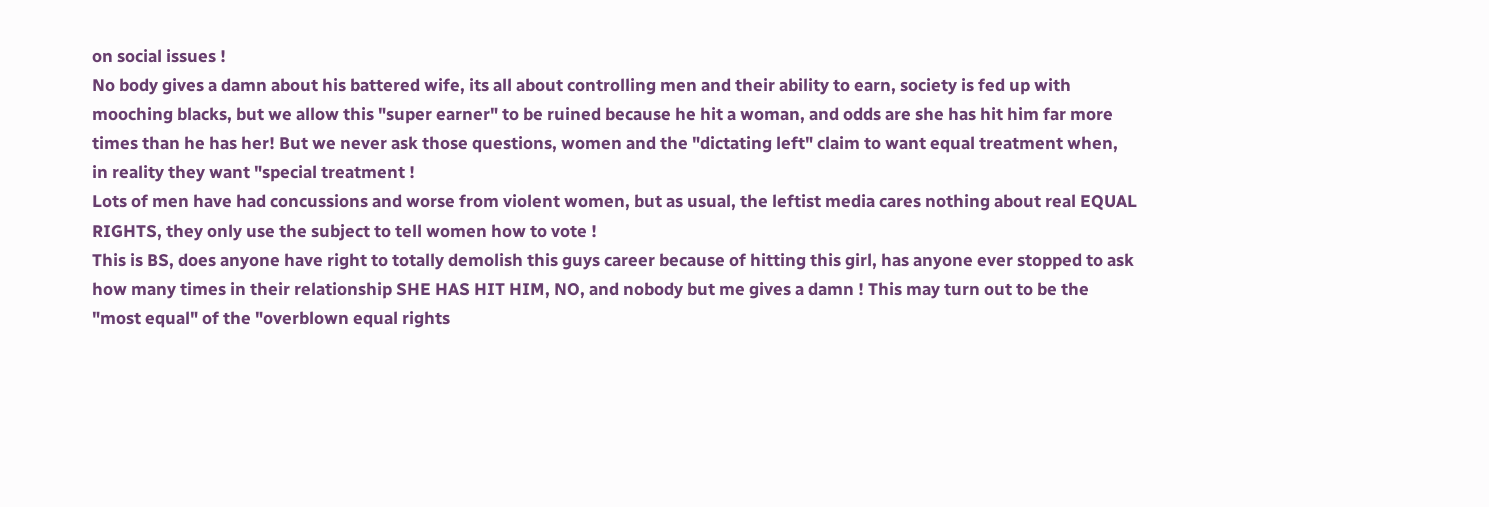on social issues !
No body gives a damn about his battered wife, its all about controlling men and their ability to earn, society is fed up with mooching blacks, but we allow this "super earner" to be ruined because he hit a woman, and odds are she has hit him far more times than he has her! But we never ask those questions, women and the "dictating left" claim to want equal treatment when, in reality they want "special treatment !
Lots of men have had concussions and worse from violent women, but as usual, the leftist media cares nothing about real EQUAL RIGHTS, they only use the subject to tell women how to vote !
This is BS, does anyone have right to totally demolish this guys career because of hitting this girl, has anyone ever stopped to ask how many times in their relationship SHE HAS HIT HIM, NO, and nobody but me gives a damn ! This may turn out to be the "most equal" of the "overblown equal rights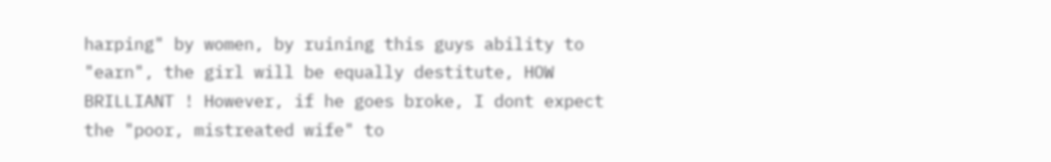harping" by women, by ruining this guys ability to "earn", the girl will be equally destitute, HOW BRILLIANT ! However, if he goes broke, I dont expect the "poor, mistreated wife" to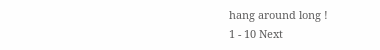hang around long !
1 - 10 Next